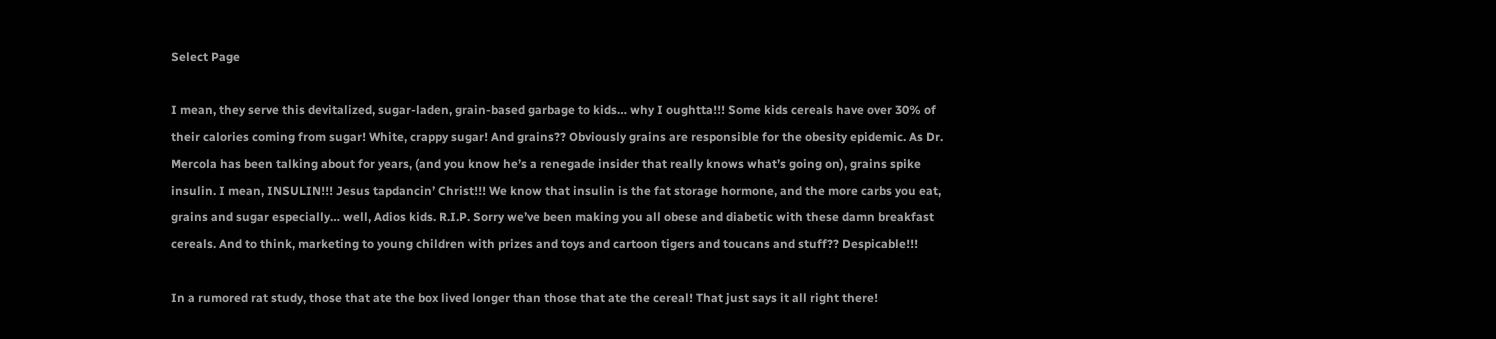Select Page

I mean, they serve this devitalized, sugar-laden, grain-based garbage to kids… why I oughtta!!! Some kids cereals have over 30% of their calories coming from sugar! White, crappy sugar! And grains?? Obviously grains are responsible for the obesity epidemic. As Dr. Mercola has been talking about for years, (and you know he’s a renegade insider that really knows what’s going on), grains spike insulin. I mean, INSULIN!!! Jesus tapdancin’ Christ!!! We know that insulin is the fat storage hormone, and the more carbs you eat, grains and sugar especially… well, Adios kids. R.I.P. Sorry we’ve been making you all obese and diabetic with these damn breakfast cereals. And to think, marketing to young children with prizes and toys and cartoon tigers and toucans and stuff?? Despicable!!!

In a rumored rat study, those that ate the box lived longer than those that ate the cereal! That just says it all right there!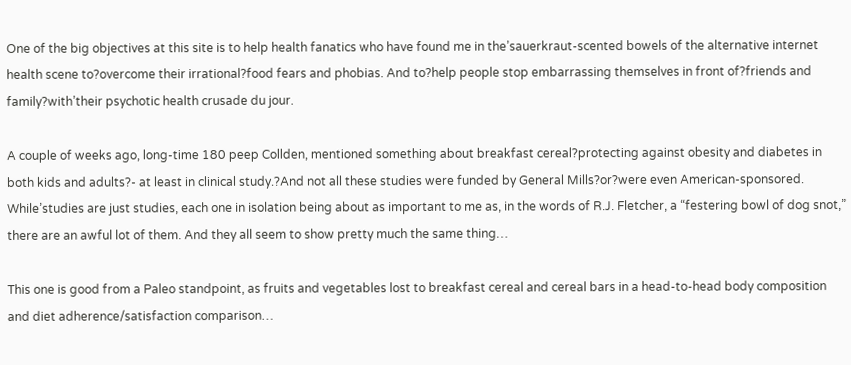One of the big objectives at this site is to help health fanatics who have found me in the’sauerkraut-scented bowels of the alternative internet health scene to?overcome their irrational?food fears and phobias. And to?help people stop embarrassing themselves in front of?friends and family?with’their psychotic health crusade du jour.

A couple of weeks ago, long-time 180 peep Collden, mentioned something about breakfast cereal?protecting against obesity and diabetes in both kids and adults?- at least in clinical study.?And not all these studies were funded by General Mills?or?were even American-sponsored. While’studies are just studies, each one in isolation being about as important to me as, in the words of R.J. Fletcher, a “festering bowl of dog snot,” there are an awful lot of them. And they all seem to show pretty much the same thing…

This one is good from a Paleo standpoint, as fruits and vegetables lost to breakfast cereal and cereal bars in a head-to-head body composition and diet adherence/satisfaction comparison…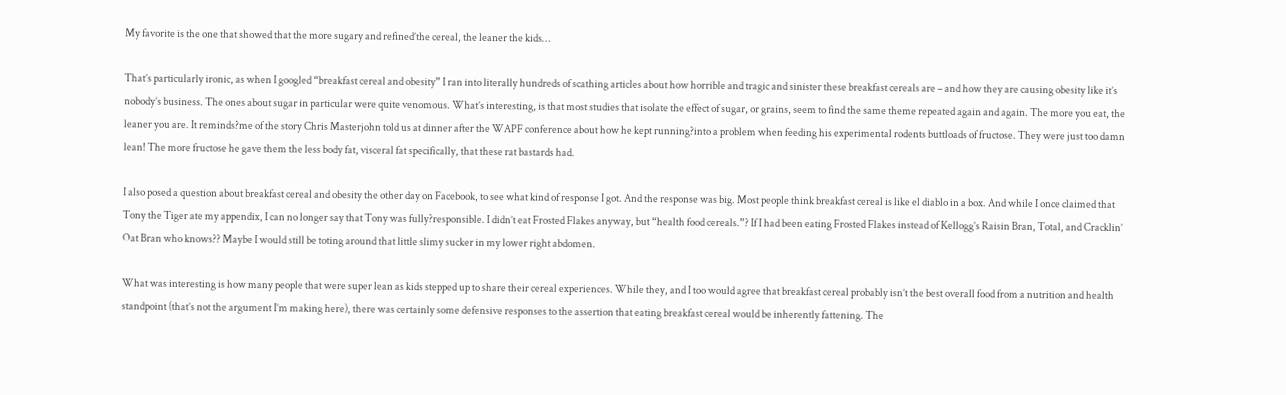My favorite is the one that showed that the more sugary and refined’the cereal, the leaner the kids…

That’s particularly ironic, as when I googled “breakfast cereal and obesity” I ran into literally hundreds of scathing articles about how horrible and tragic and sinister these breakfast cereals are – and how they are causing obesity like it’s nobody’s business. The ones about sugar in particular were quite venomous. What’s interesting, is that most studies that isolate the effect of sugar, or grains, seem to find the same theme repeated again and again. The more you eat, the leaner you are. It reminds?me of the story Chris Masterjohn told us at dinner after the WAPF conference about how he kept running?into a problem when feeding his experimental rodents buttloads of fructose. They were just too damn lean! The more fructose he gave them the less body fat, visceral fat specifically, that these rat bastards had.

I also posed a question about breakfast cereal and obesity the other day on Facebook, to see what kind of response I got. And the response was big. Most people think breakfast cereal is like el diablo in a box. And while I once claimed that Tony the Tiger ate my appendix, I can no longer say that Tony was fully?responsible. I didn’t eat Frosted Flakes anyway, but “health food cereals.”? If I had been eating Frosted Flakes instead of Kellogg’s Raisin Bran, Total, and Cracklin’ Oat Bran who knows?? Maybe I would still be toting around that little slimy sucker in my lower right abdomen.

What was interesting is how many people that were super lean as kids stepped up to share their cereal experiences. While they, and I too would agree that breakfast cereal probably isn’t the best overall food from a nutrition and health standpoint (that’s not the argument I’m making here), there was certainly some defensive responses to the assertion that eating breakfast cereal would be inherently fattening. The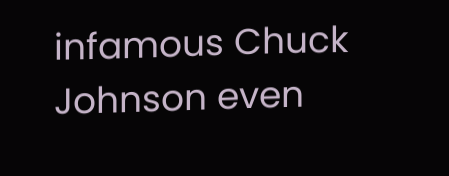infamous Chuck Johnson even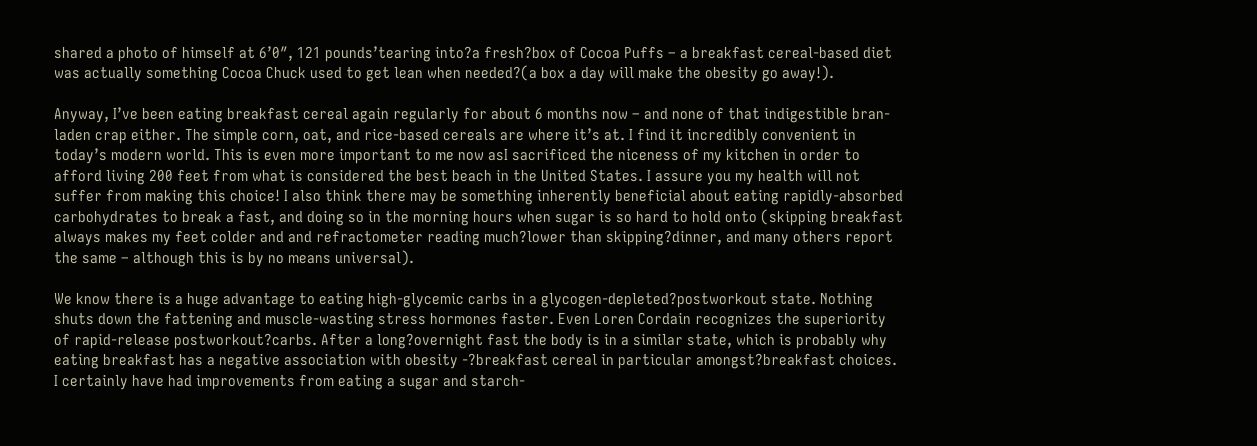shared a photo of himself at 6’0″, 121 pounds’tearing into?a fresh?box of Cocoa Puffs – a breakfast cereal-based diet was actually something Cocoa Chuck used to get lean when needed?(a box a day will make the obesity go away!).

Anyway, I’ve been eating breakfast cereal again regularly for about 6 months now – and none of that indigestible bran-laden crap either. The simple corn, oat, and rice-based cereals are where it’s at. I find it incredibly convenient in today’s modern world. This is even more important to me now asI sacrificed the niceness of my kitchen in order to afford living 200 feet from what is considered the best beach in the United States. I assure you my health will not suffer from making this choice! I also think there may be something inherently beneficial about eating rapidly-absorbed carbohydrates to break a fast, and doing so in the morning hours when sugar is so hard to hold onto (skipping breakfast always makes my feet colder and and refractometer reading much?lower than skipping?dinner, and many others report the same – although this is by no means universal).

We know there is a huge advantage to eating high-glycemic carbs in a glycogen-depleted?postworkout state. Nothing shuts down the fattening and muscle-wasting stress hormones faster. Even Loren Cordain recognizes the superiority of rapid-release postworkout?carbs. After a long?overnight fast the body is in a similar state, which is probably why eating breakfast has a negative association with obesity -?breakfast cereal in particular amongst?breakfast choices. I certainly have had improvements from eating a sugar and starch-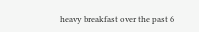heavy breakfast over the past 6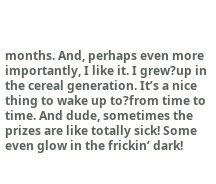months. And, perhaps even more importantly, I like it. I grew?up in the cereal generation. It’s a nice thing to wake up to?from time to time. And dude, sometimes the prizes are like totally sick! Some even glow in the frickin’ dark!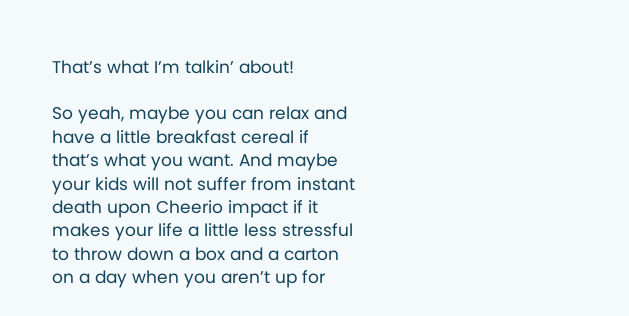That’s what I’m talkin’ about!

So yeah, maybe you can relax and have a little breakfast cereal if that’s what you want. And maybe your kids will not suffer from instant death upon Cheerio impact if it makes your life a little less stressful to throw down a box and a carton on a day when you aren’t up for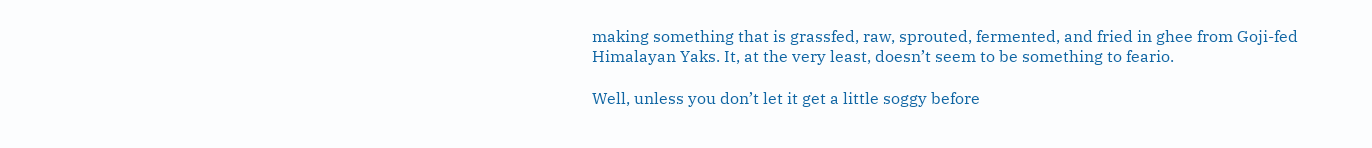making something that is grassfed, raw, sprouted, fermented, and fried in ghee from Goji-fed Himalayan Yaks. It, at the very least, doesn’t seem to be something to feario.

Well, unless you don’t let it get a little soggy before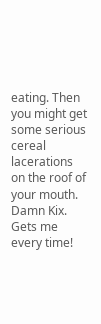eating. Then you might get some serious cereal lacerations on the roof of your mouth. Damn Kix. Gets me every time!